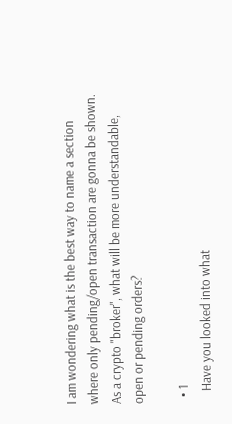I am wondering what is the best way to name a section where only pending/open transaction are gonna be shown. As a crypto "broker", what will be more understandable, open or pending orders?

  • 1
    Have you looked into what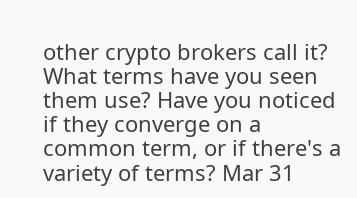other crypto brokers call it? What terms have you seen them use? Have you noticed if they converge on a common term, or if there's a variety of terms? Mar 31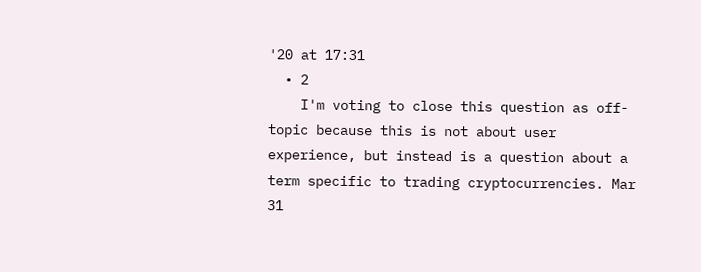'20 at 17:31
  • 2
    I'm voting to close this question as off-topic because this is not about user experience, but instead is a question about a term specific to trading cryptocurrencies. Mar 31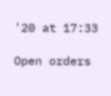'20 at 17:33

Open orders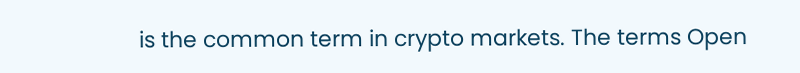is the common term in crypto markets. The terms Open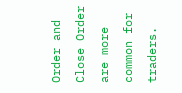Order and Close Order are more common for traders.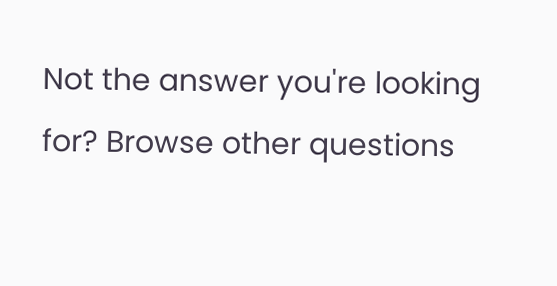Not the answer you're looking for? Browse other questions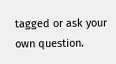tagged or ask your own question.